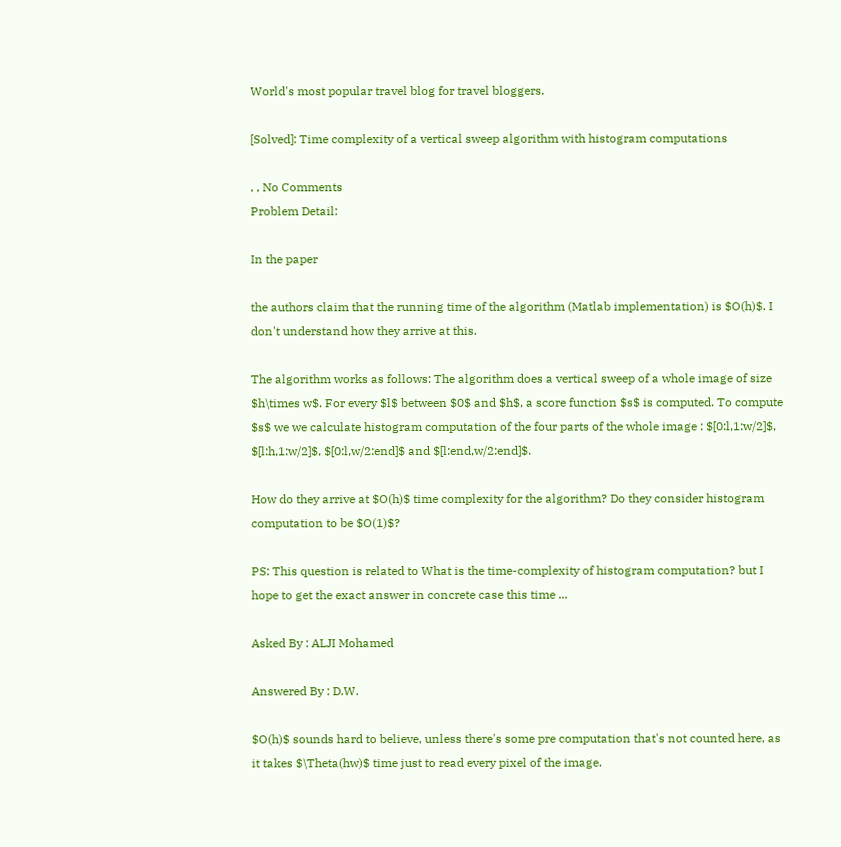World's most popular travel blog for travel bloggers.

[Solved]: Time complexity of a vertical sweep algorithm with histogram computations

, , No Comments
Problem Detail:

In the paper

the authors claim that the running time of the algorithm (Matlab implementation) is $O(h)$. I don't understand how they arrive at this.

The algorithm works as follows: The algorithm does a vertical sweep of a whole image of size $h\times w$. For every $l$ between $0$ and $h$, a score function $s$ is computed. To compute $s$ we we calculate histogram computation of the four parts of the whole image : $[0:l,1:w/2]$, $[l:h,1:w/2]$, $[0:l,w/2:end]$ and $[l:end,w/2:end]$.

How do they arrive at $O(h)$ time complexity for the algorithm? Do they consider histogram computation to be $O(1)$?

PS: This question is related to What is the time-complexity of histogram computation? but I hope to get the exact answer in concrete case this time ...

Asked By : ALJI Mohamed

Answered By : D.W.

$O(h)$ sounds hard to believe, unless there's some pre computation that's not counted here, as it takes $\Theta(hw)$ time just to read every pixel of the image.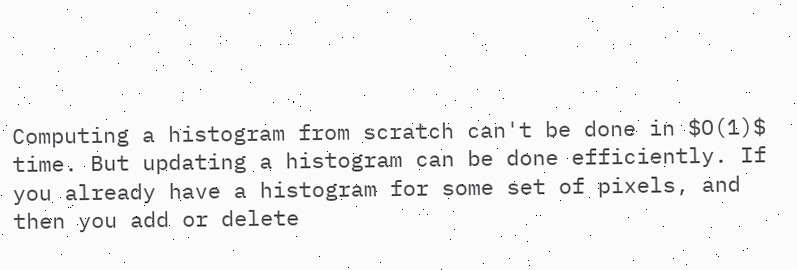Computing a histogram from scratch can't be done in $O(1)$ time. But updating a histogram can be done efficiently. If you already have a histogram for some set of pixels, and then you add or delete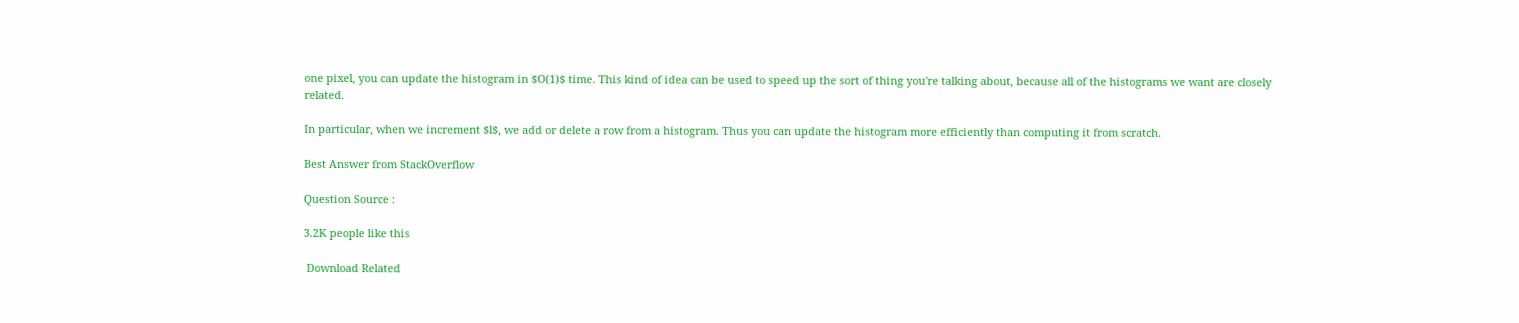one pixel, you can update the histogram in $O(1)$ time. This kind of idea can be used to speed up the sort of thing you're talking about, because all of the histograms we want are closely related.

In particular, when we increment $l$, we add or delete a row from a histogram. Thus you can update the histogram more efficiently than computing it from scratch.

Best Answer from StackOverflow

Question Source :

3.2K people like this

 Download Related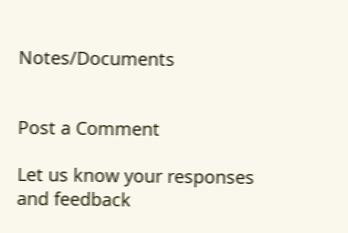Notes/Documents


Post a Comment

Let us know your responses and feedback